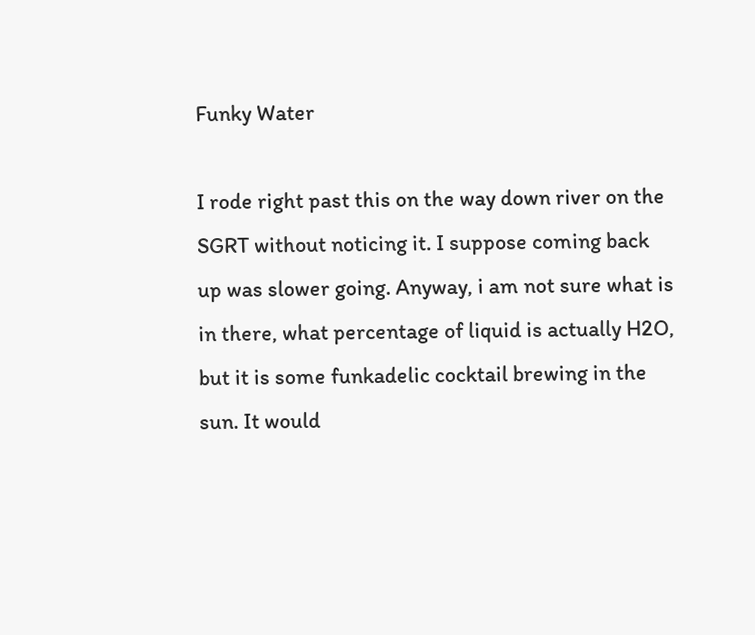Funky Water

I rode right past this on the way down river on the SGRT without noticing it. I suppose coming back up was slower going. Anyway, i am not sure what is in there, what percentage of liquid is actually H2O, but it is some funkadelic cocktail brewing in the sun. It would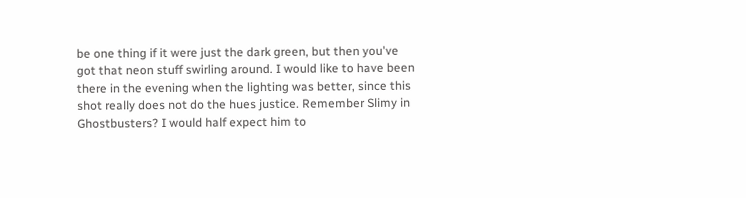be one thing if it were just the dark green, but then you've got that neon stuff swirling around. I would like to have been there in the evening when the lighting was better, since this shot really does not do the hues justice. Remember Slimy in Ghostbusters? I would half expect him to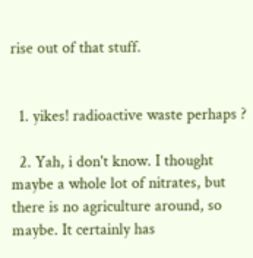rise out of that stuff.


  1. yikes! radioactive waste perhaps ?

  2. Yah, i don't know. I thought maybe a whole lot of nitrates, but there is no agriculture around, so maybe. It certainly has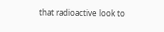that radioactive look to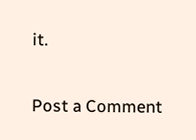it.


Post a Comment